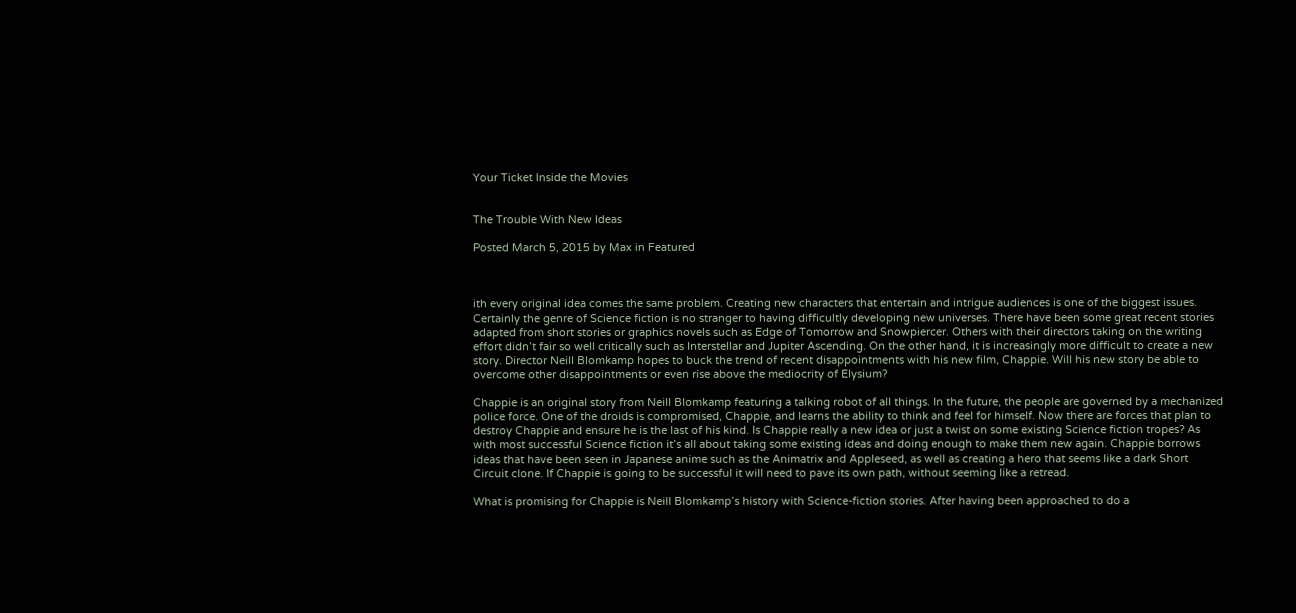Your Ticket Inside the Movies


The Trouble With New Ideas

Posted March 5, 2015 by Max in Featured



ith every original idea comes the same problem. Creating new characters that entertain and intrigue audiences is one of the biggest issues. Certainly the genre of Science fiction is no stranger to having difficultly developing new universes. There have been some great recent stories adapted from short stories or graphics novels such as Edge of Tomorrow and Snowpiercer. Others with their directors taking on the writing effort didn’t fair so well critically such as Interstellar and Jupiter Ascending. On the other hand, it is increasingly more difficult to create a new story. Director Neill Blomkamp hopes to buck the trend of recent disappointments with his new film, Chappie. Will his new story be able to overcome other disappointments or even rise above the mediocrity of Elysium?

Chappie is an original story from Neill Blomkamp featuring a talking robot of all things. In the future, the people are governed by a mechanized police force. One of the droids is compromised, Chappie, and learns the ability to think and feel for himself. Now there are forces that plan to destroy Chappie and ensure he is the last of his kind. Is Chappie really a new idea or just a twist on some existing Science fiction tropes? As with most successful Science fiction it’s all about taking some existing ideas and doing enough to make them new again. Chappie borrows ideas that have been seen in Japanese anime such as the Animatrix and Appleseed, as well as creating a hero that seems like a dark Short Circuit clone. If Chappie is going to be successful it will need to pave its own path, without seeming like a retread.

What is promising for Chappie is Neill Blomkamp’s history with Science-fiction stories. After having been approached to do a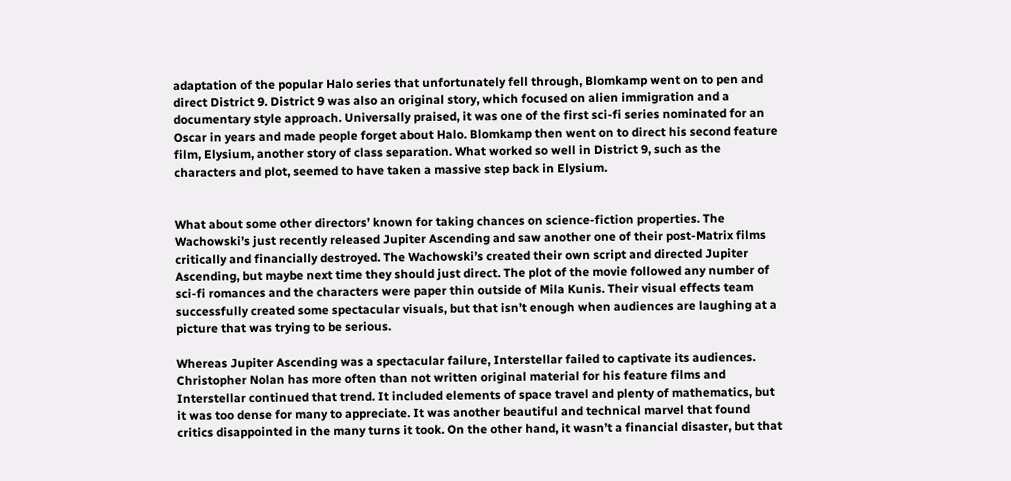adaptation of the popular Halo series that unfortunately fell through, Blomkamp went on to pen and direct District 9. District 9 was also an original story, which focused on alien immigration and a documentary style approach. Universally praised, it was one of the first sci-fi series nominated for an Oscar in years and made people forget about Halo. Blomkamp then went on to direct his second feature film, Elysium, another story of class separation. What worked so well in District 9, such as the characters and plot, seemed to have taken a massive step back in Elysium.


What about some other directors’ known for taking chances on science-fiction properties. The Wachowski’s just recently released Jupiter Ascending and saw another one of their post-Matrix films critically and financially destroyed. The Wachowski’s created their own script and directed Jupiter Ascending, but maybe next time they should just direct. The plot of the movie followed any number of sci-fi romances and the characters were paper thin outside of Mila Kunis. Their visual effects team successfully created some spectacular visuals, but that isn’t enough when audiences are laughing at a picture that was trying to be serious.

Whereas Jupiter Ascending was a spectacular failure, Interstellar failed to captivate its audiences. Christopher Nolan has more often than not written original material for his feature films and Interstellar continued that trend. It included elements of space travel and plenty of mathematics, but it was too dense for many to appreciate. It was another beautiful and technical marvel that found critics disappointed in the many turns it took. On the other hand, it wasn’t a financial disaster, but that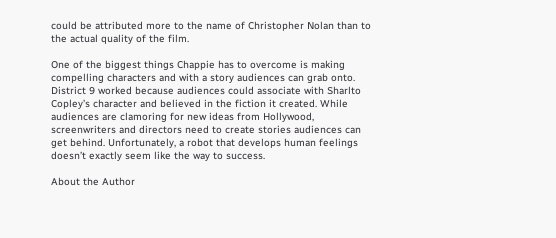could be attributed more to the name of Christopher Nolan than to the actual quality of the film.

One of the biggest things Chappie has to overcome is making compelling characters and with a story audiences can grab onto. District 9 worked because audiences could associate with Sharlto Copley’s character and believed in the fiction it created. While audiences are clamoring for new ideas from Hollywood, screenwriters and directors need to create stories audiences can get behind. Unfortunately, a robot that develops human feelings doesn’t exactly seem like the way to success.

About the Author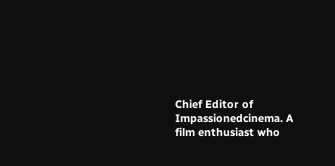Chief Editor of Impassionedcinema. A film enthusiast who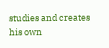studies and creates his own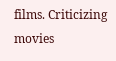films. Criticizing movies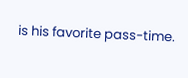is his favorite pass-time.